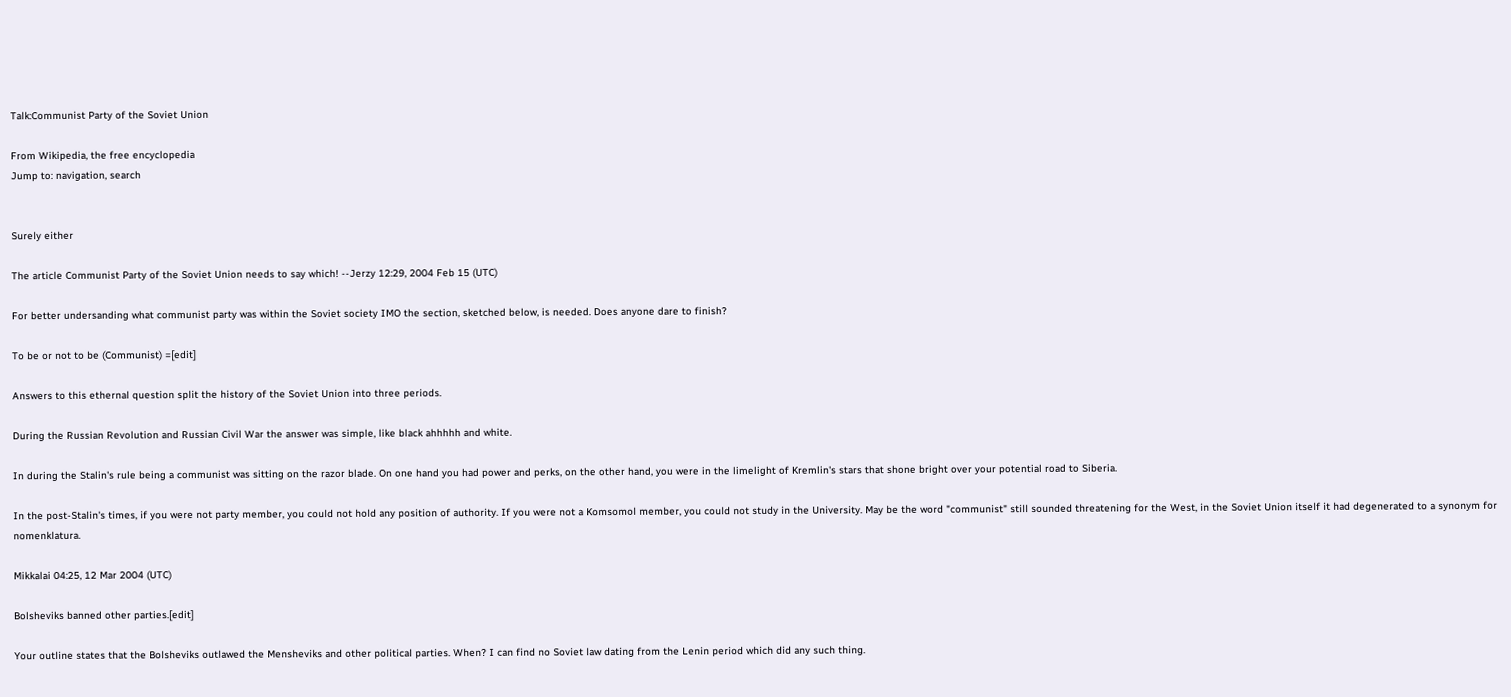Talk:Communist Party of the Soviet Union

From Wikipedia, the free encyclopedia
Jump to: navigation, search


Surely either

The article Communist Party of the Soviet Union needs to say which! --Jerzy 12:29, 2004 Feb 15 (UTC)

For better undersanding what communist party was within the Soviet society IMO the section, sketched below, is needed. Does anyone dare to finish?

To be or not to be (Communist) =[edit]

Answers to this ethernal question split the history of the Soviet Union into three periods.

During the Russian Revolution and Russian Civil War the answer was simple, like black ahhhhh and white.

In during the Stalin's rule being a communist was sitting on the razor blade. On one hand you had power and perks, on the other hand, you were in the limelight of Kremlin's stars that shone bright over your potential road to Siberia.

In the post-Stalin's times, if you were not party member, you could not hold any position of authority. If you were not a Komsomol member, you could not study in the University. May be the word "communist" still sounded threatening for the West, in the Soviet Union itself it had degenerated to a synonym for nomenklatura.

Mikkalai 04:25, 12 Mar 2004 (UTC)

Bolsheviks banned other parties.[edit]

Your outline states that the Bolsheviks outlawed the Mensheviks and other political parties. When? I can find no Soviet law dating from the Lenin period which did any such thing.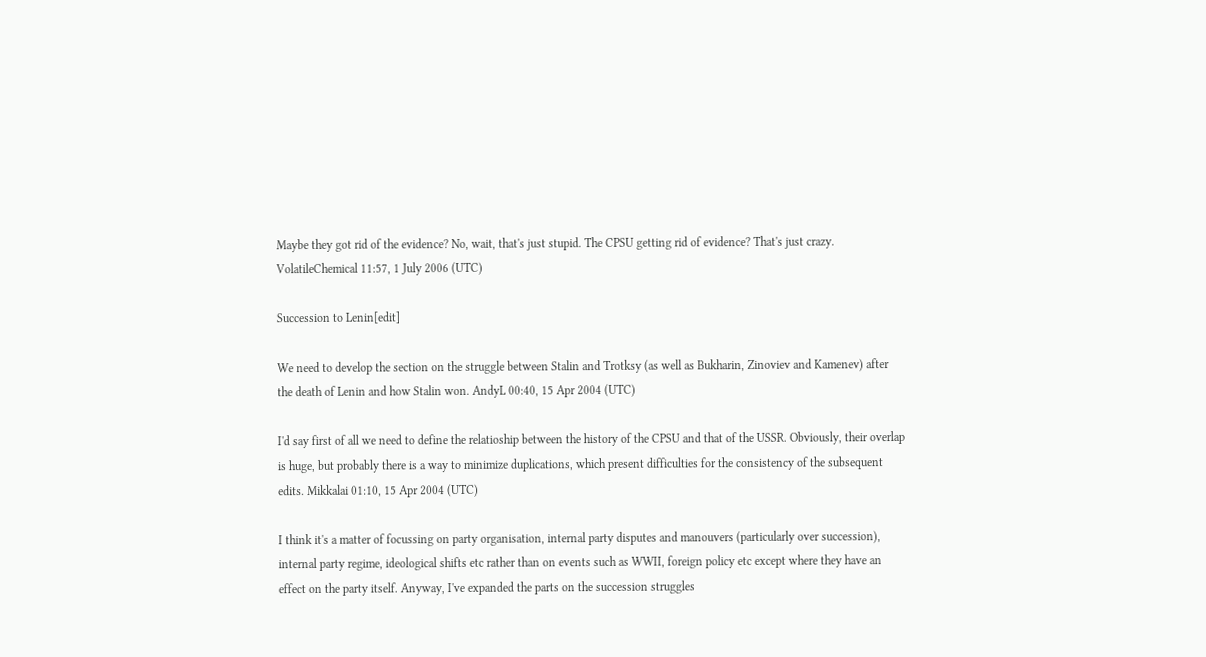Maybe they got rid of the evidence? No, wait, that's just stupid. The CPSU getting rid of evidence? That's just crazy. VolatileChemical 11:57, 1 July 2006 (UTC)

Succession to Lenin[edit]

We need to develop the section on the struggle between Stalin and Trotksy (as well as Bukharin, Zinoviev and Kamenev) after the death of Lenin and how Stalin won. AndyL 00:40, 15 Apr 2004 (UTC)

I'd say first of all we need to define the relatioship between the history of the CPSU and that of the USSR. Obviously, their overlap is huge, but probably there is a way to minimize duplications, which present difficulties for the consistency of the subsequent edits. Mikkalai 01:10, 15 Apr 2004 (UTC)

I think it's a matter of focussing on party organisation, internal party disputes and manouvers (particularly over succession), internal party regime, ideological shifts etc rather than on events such as WWII, foreign policy etc except where they have an effect on the party itself. Anyway, I've expanded the parts on the succession struggles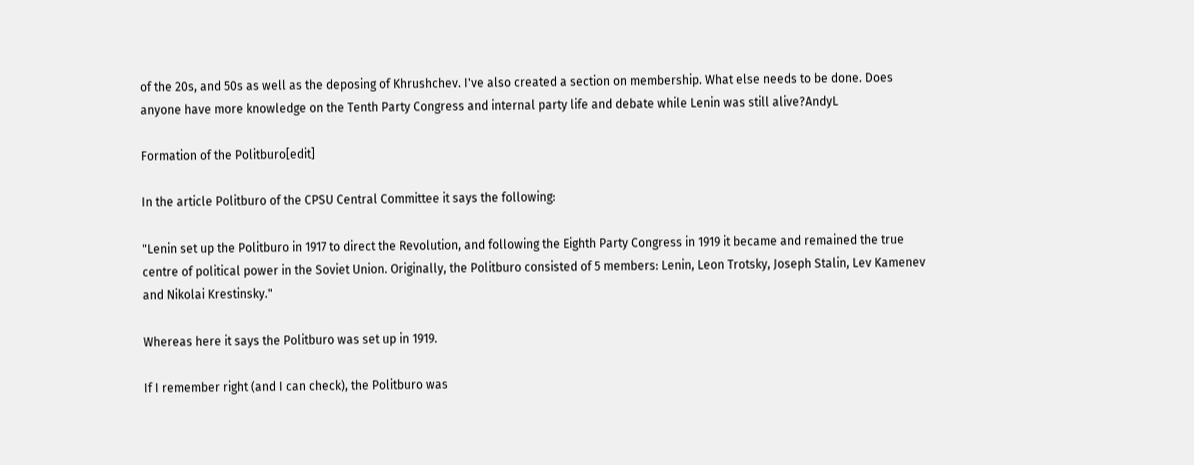of the 20s, and 50s as well as the deposing of Khrushchev. I've also created a section on membership. What else needs to be done. Does anyone have more knowledge on the Tenth Party Congress and internal party life and debate while Lenin was still alive?AndyL

Formation of the Politburo[edit]

In the article Politburo of the CPSU Central Committee it says the following:

"Lenin set up the Politburo in 1917 to direct the Revolution, and following the Eighth Party Congress in 1919 it became and remained the true centre of political power in the Soviet Union. Originally, the Politburo consisted of 5 members: Lenin, Leon Trotsky, Joseph Stalin, Lev Kamenev and Nikolai Krestinsky."

Whereas here it says the Politburo was set up in 1919.

If I remember right (and I can check), the Politburo was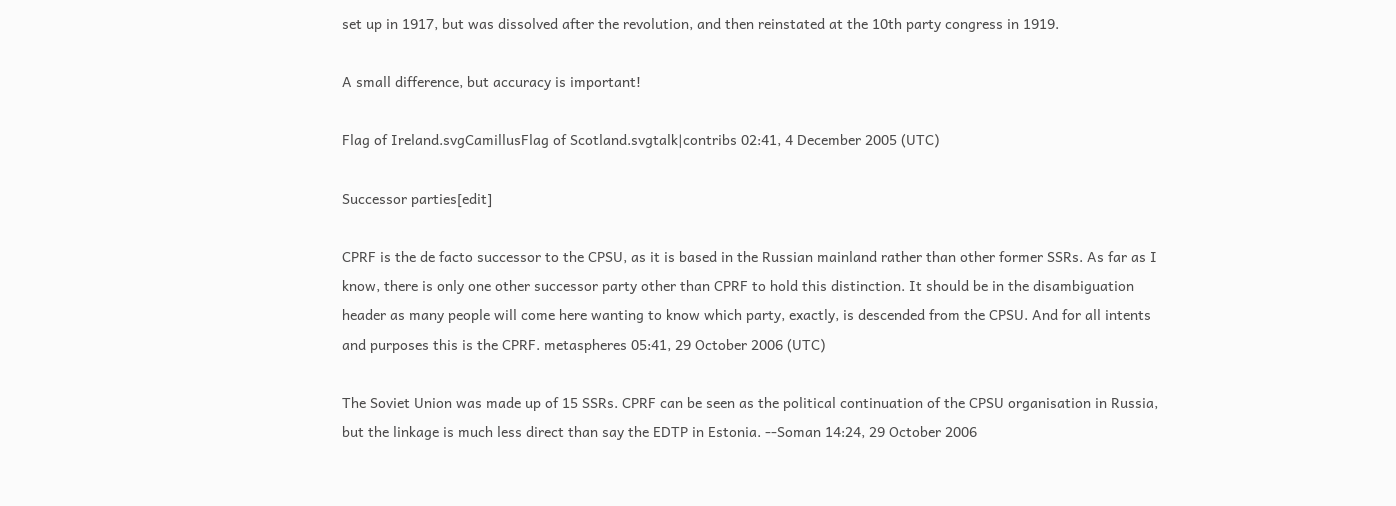set up in 1917, but was dissolved after the revolution, and then reinstated at the 10th party congress in 1919.

A small difference, but accuracy is important!

Flag of Ireland.svgCamillusFlag of Scotland.svgtalk|contribs 02:41, 4 December 2005 (UTC)

Successor parties[edit]

CPRF is the de facto successor to the CPSU, as it is based in the Russian mainland rather than other former SSRs. As far as I know, there is only one other successor party other than CPRF to hold this distinction. It should be in the disambiguation header as many people will come here wanting to know which party, exactly, is descended from the CPSU. And for all intents and purposes this is the CPRF. metaspheres 05:41, 29 October 2006 (UTC)

The Soviet Union was made up of 15 SSRs. CPRF can be seen as the political continuation of the CPSU organisation in Russia, but the linkage is much less direct than say the EDTP in Estonia. --Soman 14:24, 29 October 2006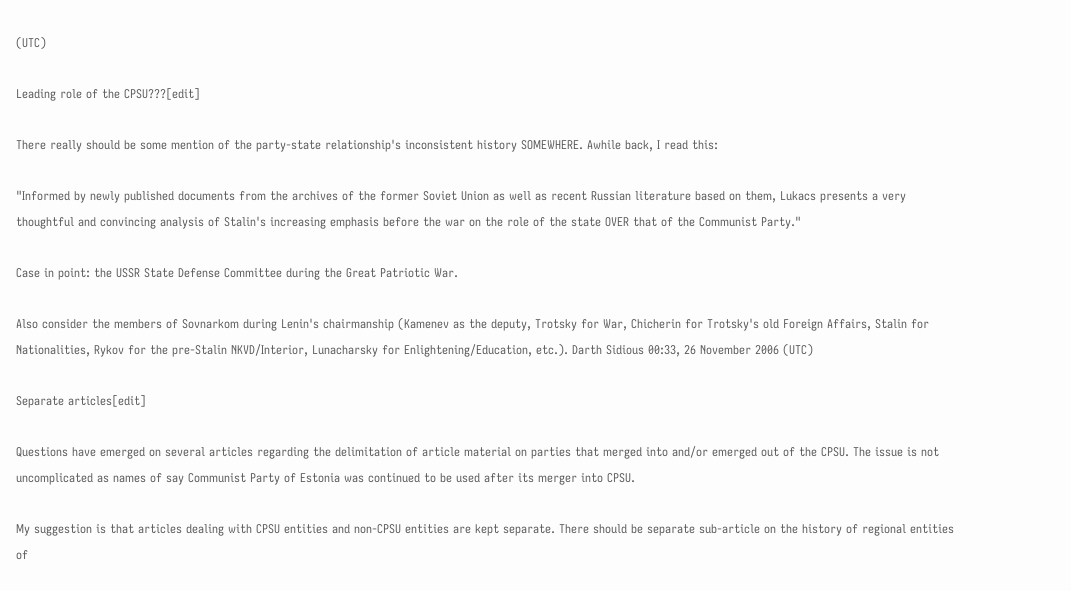(UTC)

Leading role of the CPSU???[edit]

There really should be some mention of the party-state relationship's inconsistent history SOMEWHERE. Awhile back, I read this:

"Informed by newly published documents from the archives of the former Soviet Union as well as recent Russian literature based on them, Lukacs presents a very thoughtful and convincing analysis of Stalin's increasing emphasis before the war on the role of the state OVER that of the Communist Party."

Case in point: the USSR State Defense Committee during the Great Patriotic War.

Also consider the members of Sovnarkom during Lenin's chairmanship (Kamenev as the deputy, Trotsky for War, Chicherin for Trotsky's old Foreign Affairs, Stalin for Nationalities, Rykov for the pre-Stalin NKVD/Interior, Lunacharsky for Enlightening/Education, etc.). Darth Sidious 00:33, 26 November 2006 (UTC)

Separate articles[edit]

Questions have emerged on several articles regarding the delimitation of article material on parties that merged into and/or emerged out of the CPSU. The issue is not uncomplicated as names of say Communist Party of Estonia was continued to be used after its merger into CPSU.

My suggestion is that articles dealing with CPSU entities and non-CPSU entities are kept separate. There should be separate sub-article on the history of regional entities of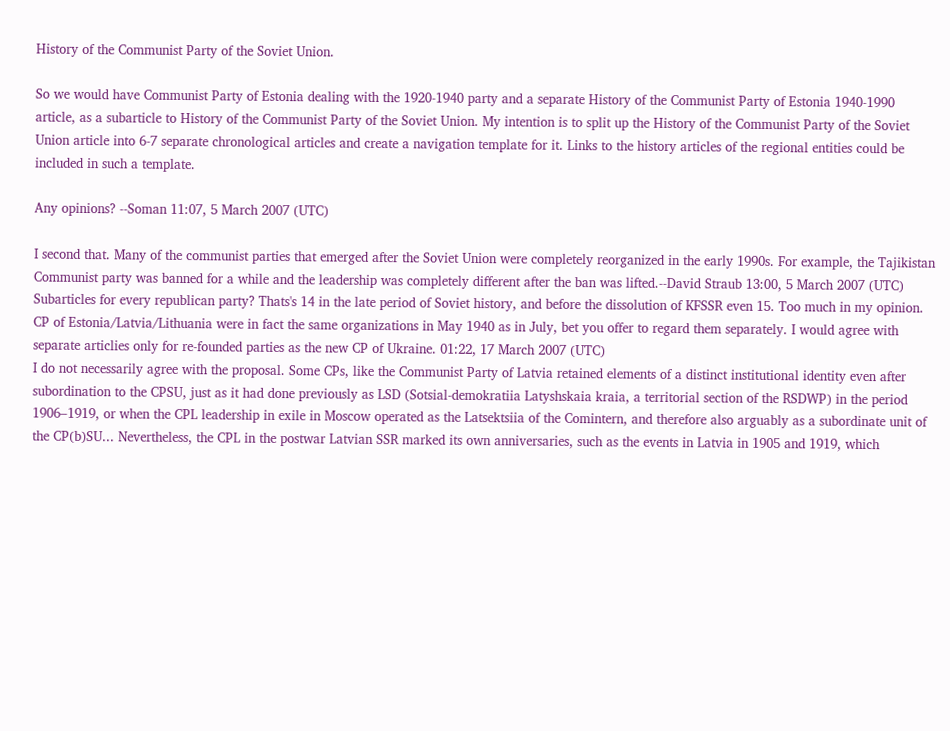History of the Communist Party of the Soviet Union.

So we would have Communist Party of Estonia dealing with the 1920-1940 party and a separate History of the Communist Party of Estonia 1940-1990 article, as a subarticle to History of the Communist Party of the Soviet Union. My intention is to split up the History of the Communist Party of the Soviet Union article into 6-7 separate chronological articles and create a navigation template for it. Links to the history articles of the regional entities could be included in such a template.

Any opinions? --Soman 11:07, 5 March 2007 (UTC)

I second that. Many of the communist parties that emerged after the Soviet Union were completely reorganized in the early 1990s. For example, the Tajikistan Communist party was banned for a while and the leadership was completely different after the ban was lifted.--David Straub 13:00, 5 March 2007 (UTC)
Subarticles for every republican party? Thats's 14 in the late period of Soviet history, and before the dissolution of KFSSR even 15. Too much in my opinion. CP of Estonia/Latvia/Lithuania were in fact the same organizations in May 1940 as in July, bet you offer to regard them separately. I would agree with separate articlies only for re-founded parties as the new CP of Ukraine. 01:22, 17 March 2007 (UTC)
I do not necessarily agree with the proposal. Some CPs, like the Communist Party of Latvia retained elements of a distinct institutional identity even after subordination to the CPSU, just as it had done previously as LSD (Sotsial-demokratiia Latyshskaia kraia, a territorial section of the RSDWP) in the period 1906–1919, or when the CPL leadership in exile in Moscow operated as the Latsektsiia of the Comintern, and therefore also arguably as a subordinate unit of the CP(b)SU... Nevertheless, the CPL in the postwar Latvian SSR marked its own anniversaries, such as the events in Latvia in 1905 and 1919, which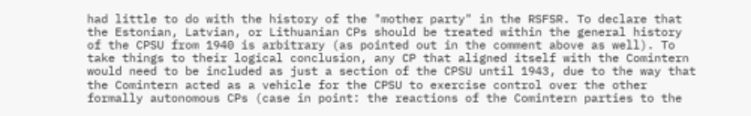had little to do with the history of the "mother party" in the RSFSR. To declare that the Estonian, Latvian, or Lithuanian CPs should be treated within the general history of the CPSU from 1940 is arbitrary (as pointed out in the comment above as well). To take things to their logical conclusion, any CP that aligned itself with the Comintern would need to be included as just a section of the CPSU until 1943, due to the way that the Comintern acted as a vehicle for the CPSU to exercise control over the other formally autonomous CPs (case in point: the reactions of the Comintern parties to the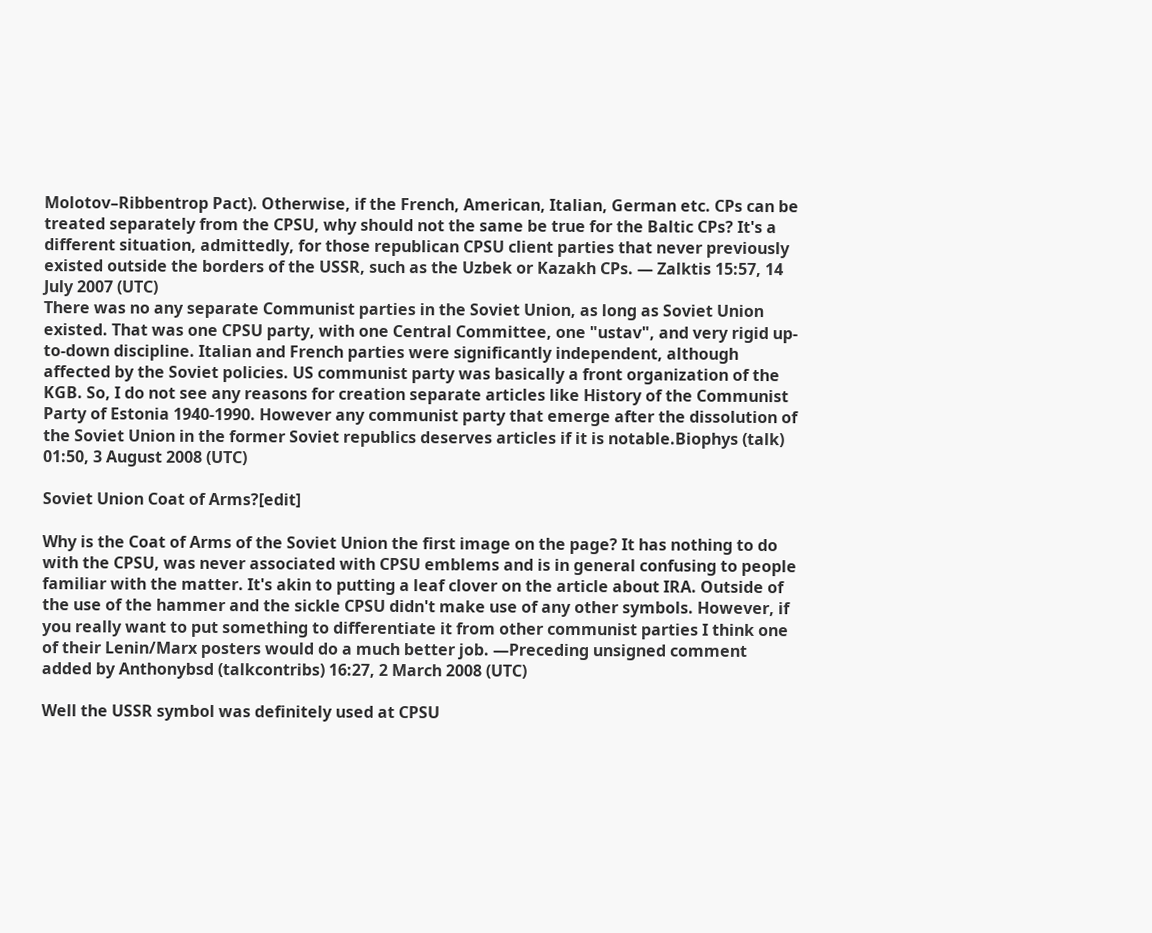Molotov–Ribbentrop Pact). Otherwise, if the French, American, Italian, German etc. CPs can be treated separately from the CPSU, why should not the same be true for the Baltic CPs? It's a different situation, admittedly, for those republican CPSU client parties that never previously existed outside the borders of the USSR, such as the Uzbek or Kazakh CPs. — Zalktis 15:57, 14 July 2007 (UTC)
There was no any separate Communist parties in the Soviet Union, as long as Soviet Union existed. That was one CPSU party, with one Central Committee, one "ustav", and very rigid up-to-down discipline. Italian and French parties were significantly independent, although affected by the Soviet policies. US communist party was basically a front organization of the KGB. So, I do not see any reasons for creation separate articles like History of the Communist Party of Estonia 1940-1990. However any communist party that emerge after the dissolution of the Soviet Union in the former Soviet republics deserves articles if it is notable.Biophys (talk) 01:50, 3 August 2008 (UTC)

Soviet Union Coat of Arms?[edit]

Why is the Coat of Arms of the Soviet Union the first image on the page? It has nothing to do with the CPSU, was never associated with CPSU emblems and is in general confusing to people familiar with the matter. It's akin to putting a leaf clover on the article about IRA. Outside of the use of the hammer and the sickle CPSU didn't make use of any other symbols. However, if you really want to put something to differentiate it from other communist parties I think one of their Lenin/Marx posters would do a much better job. —Preceding unsigned comment added by Anthonybsd (talkcontribs) 16:27, 2 March 2008 (UTC)

Well the USSR symbol was definitely used at CPSU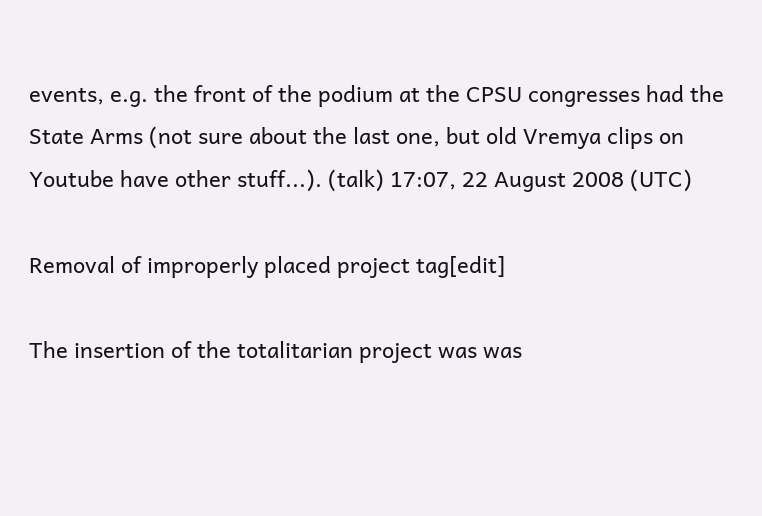events, e.g. the front of the podium at the CPSU congresses had the State Arms (not sure about the last one, but old Vremya clips on Youtube have other stuff...). (talk) 17:07, 22 August 2008 (UTC)

Removal of improperly placed project tag[edit]

The insertion of the totalitarian project was was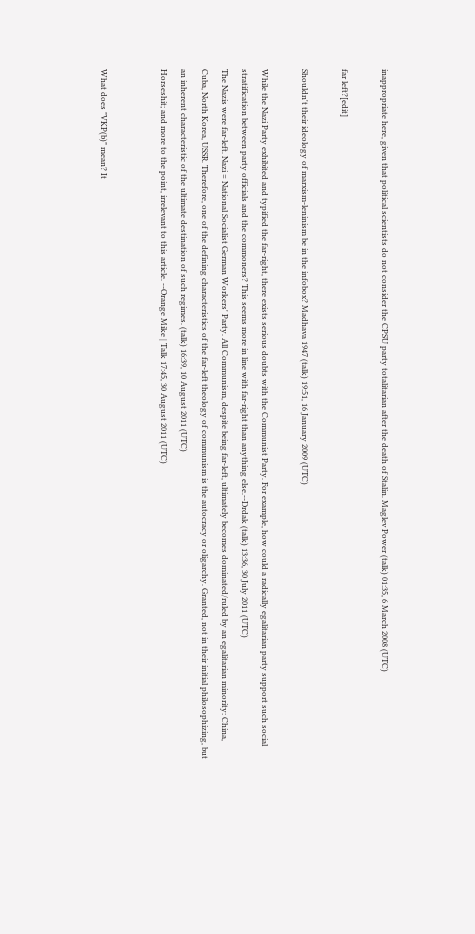inappropriate here, given that political scientists do not consider the CPSU party totalitarian after the death of Stalin. Maglev Power (talk) 01:35, 6 March 2008 (UTC)

far left?[edit]

Shouldn't their ideology of marxism-leninism be in the infobox? Madhava 1947 (talk) 19:51, 16 January 2009 (UTC)

While the Nazi Party exhibited and typified the far-right, there exists serious doubts with the Communist Party. For example, how could a radically egalitarian party support such social stratification between party officials and the commoners? This seems more in line with far-right than anything else.--Drdak (talk) 13:36, 30 July 2011 (UTC)
The Nazis were far-left. Nazi = National Socialist German Workers' Party. All Communism, despite being far-left, ultimately becomes dominated/ruled by an egalitarian minority: China, Cuba, North Korea, USSR. Therefore, one of the defining characteristics of the far-left theology of communism is the autocracy or oligarchy. Granted, not in their initial philosophizing, but an inherent characteristic of the ultimate destination of such regimes. (talk) 16:39, 10 August 2011 (UTC)
Horseshit; and more to the point, irrelevant to this article. --Orange Mike | Talk 17:45, 30 August 2011 (UTC)


What does "VKP(b)" mean? It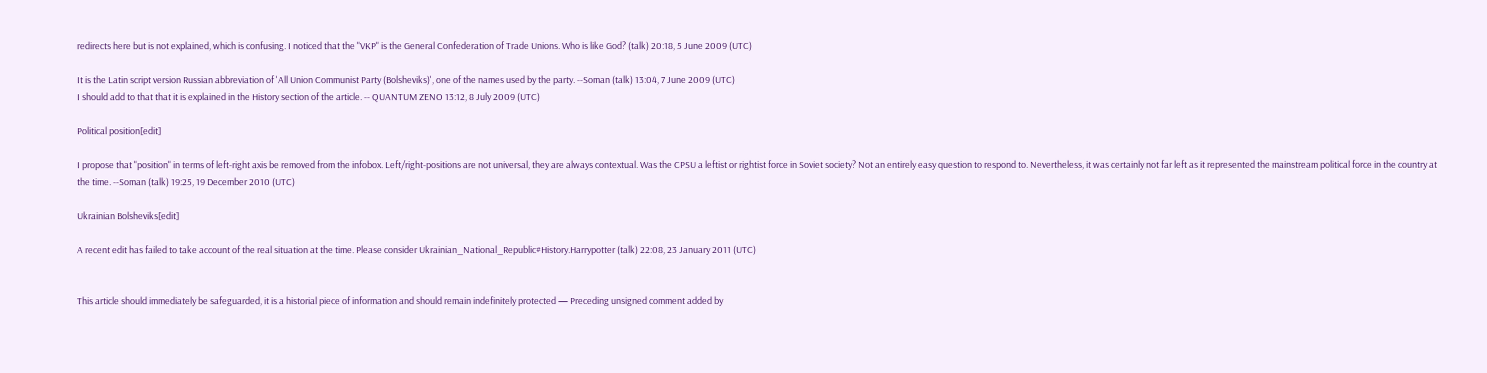redirects here but is not explained, which is confusing. I noticed that the "VKP" is the General Confederation of Trade Unions. Who is like God? (talk) 20:18, 5 June 2009 (UTC)

It is the Latin script version Russian abbreviation of 'All Union Communist Party (Bolsheviks)', one of the names used by the party. --Soman (talk) 13:04, 7 June 2009 (UTC)
I should add to that that it is explained in the History section of the article. -- QUANTUM ZENO 13:12, 8 July 2009 (UTC)

Political position[edit]

I propose that "position" in terms of left-right axis be removed from the infobox. Left/right-positions are not universal, they are always contextual. Was the CPSU a leftist or rightist force in Soviet society? Not an entirely easy question to respond to. Nevertheless, it was certainly not far left as it represented the mainstream political force in the country at the time. --Soman (talk) 19:25, 19 December 2010 (UTC)

Ukrainian Bolsheviks[edit]

A recent edit has failed to take account of the real situation at the time. Please consider Ukrainian_National_Republic#History.Harrypotter (talk) 22:08, 23 January 2011 (UTC)


This article should immediately be safeguarded, it is a historial piece of information and should remain indefinitely protected — Preceding unsigned comment added by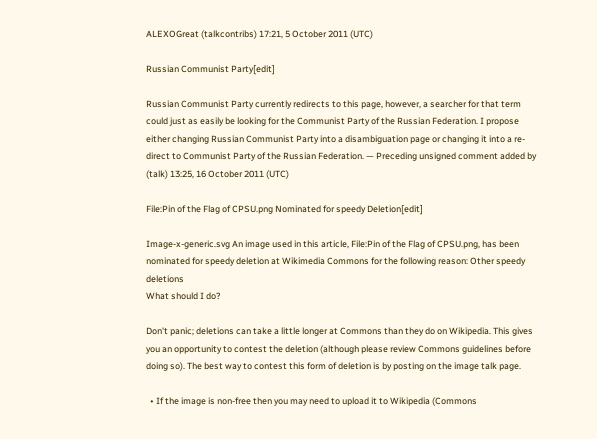ALEXOGreat (talkcontribs) 17:21, 5 October 2011 (UTC)

Russian Communist Party[edit]

Russian Communist Party currently redirects to this page, however, a searcher for that term could just as easily be looking for the Communist Party of the Russian Federation. I propose either changing Russian Communist Party into a disambiguation page or changing it into a re-direct to Communist Party of the Russian Federation. — Preceding unsigned comment added by (talk) 13:25, 16 October 2011 (UTC)

File:Pin of the Flag of CPSU.png Nominated for speedy Deletion[edit]

Image-x-generic.svg An image used in this article, File:Pin of the Flag of CPSU.png, has been nominated for speedy deletion at Wikimedia Commons for the following reason: Other speedy deletions
What should I do?

Don't panic; deletions can take a little longer at Commons than they do on Wikipedia. This gives you an opportunity to contest the deletion (although please review Commons guidelines before doing so). The best way to contest this form of deletion is by posting on the image talk page.

  • If the image is non-free then you may need to upload it to Wikipedia (Commons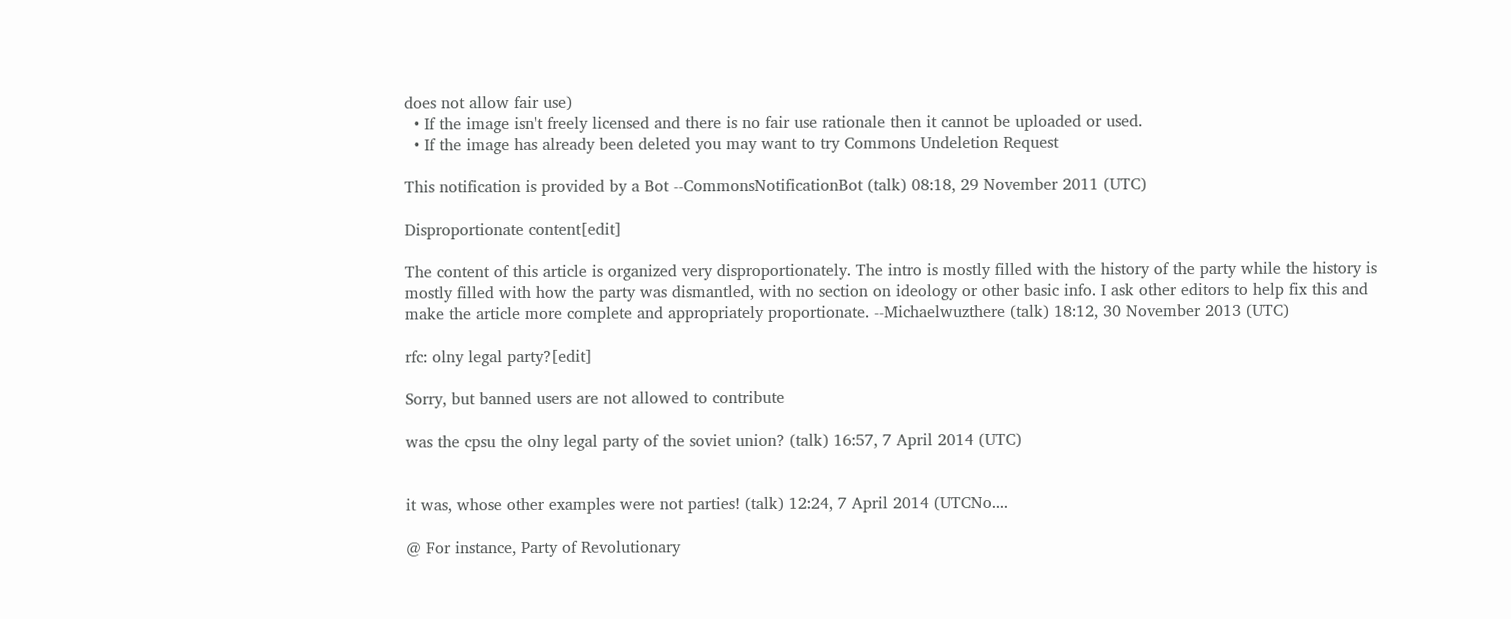does not allow fair use)
  • If the image isn't freely licensed and there is no fair use rationale then it cannot be uploaded or used.
  • If the image has already been deleted you may want to try Commons Undeletion Request

This notification is provided by a Bot --CommonsNotificationBot (talk) 08:18, 29 November 2011 (UTC)

Disproportionate content[edit]

The content of this article is organized very disproportionately. The intro is mostly filled with the history of the party while the history is mostly filled with how the party was dismantled, with no section on ideology or other basic info. I ask other editors to help fix this and make the article more complete and appropriately proportionate. --Michaelwuzthere (talk) 18:12, 30 November 2013 (UTC)

rfc: olny legal party?[edit]

Sorry, but banned users are not allowed to contribute

was the cpsu the olny legal party of the soviet union? (talk) 16:57, 7 April 2014 (UTC)


it was, whose other examples were not parties! (talk) 12:24, 7 April 2014 (UTCNo....

@ For instance, Party of Revolutionary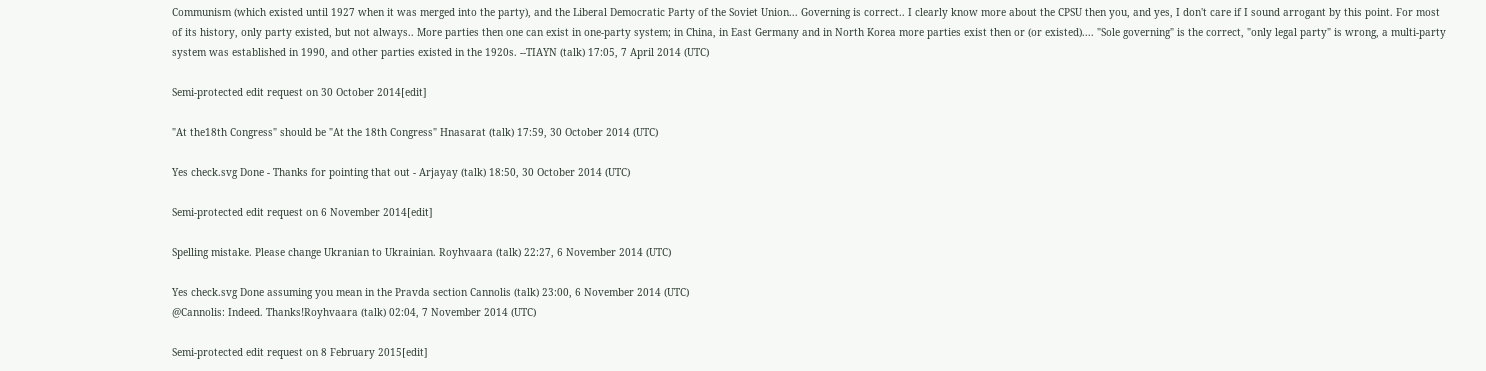Communism (which existed until 1927 when it was merged into the party), and the Liberal Democratic Party of the Soviet Union... Governing is correct.. I clearly know more about the CPSU then you, and yes, I don't care if I sound arrogant by this point. For most of its history, only party existed, but not always.. More parties then one can exist in one-party system; in China, in East Germany and in North Korea more parties exist then or (or existed).... "Sole governing" is the correct, "only legal party" is wrong, a multi-party system was established in 1990, and other parties existed in the 1920s. --TIAYN (talk) 17:05, 7 April 2014 (UTC)

Semi-protected edit request on 30 October 2014[edit]

"At the18th Congress" should be "At the 18th Congress" Hnasarat (talk) 17:59, 30 October 2014 (UTC)

Yes check.svg Done - Thanks for pointing that out - Arjayay (talk) 18:50, 30 October 2014 (UTC)

Semi-protected edit request on 6 November 2014[edit]

Spelling mistake. Please change Ukranian to Ukrainian. Royhvaara (talk) 22:27, 6 November 2014 (UTC)

Yes check.svg Done assuming you mean in the Pravda section Cannolis (talk) 23:00, 6 November 2014 (UTC)
@Cannolis: Indeed. Thanks!Royhvaara (talk) 02:04, 7 November 2014 (UTC)

Semi-protected edit request on 8 February 2015[edit]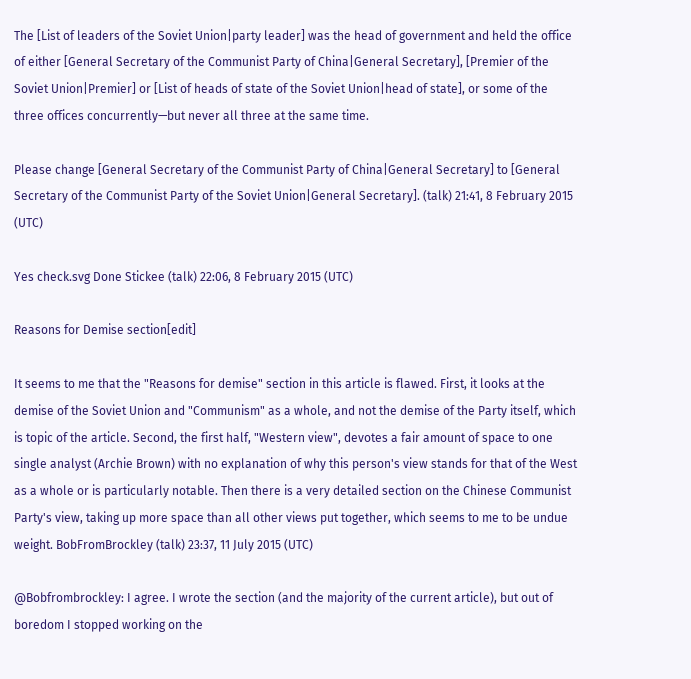The [List of leaders of the Soviet Union|party leader] was the head of government and held the office of either [General Secretary of the Communist Party of China|General Secretary], [Premier of the Soviet Union|Premier] or [List of heads of state of the Soviet Union|head of state], or some of the three offices concurrently—but never all three at the same time.

Please change [General Secretary of the Communist Party of China|General Secretary] to [General Secretary of the Communist Party of the Soviet Union|General Secretary]. (talk) 21:41, 8 February 2015 (UTC)

Yes check.svg Done Stickee (talk) 22:06, 8 February 2015 (UTC)

Reasons for Demise section[edit]

It seems to me that the "Reasons for demise" section in this article is flawed. First, it looks at the demise of the Soviet Union and "Communism" as a whole, and not the demise of the Party itself, which is topic of the article. Second, the first half, "Western view", devotes a fair amount of space to one single analyst (Archie Brown) with no explanation of why this person's view stands for that of the West as a whole or is particularly notable. Then there is a very detailed section on the Chinese Communist Party's view, taking up more space than all other views put together, which seems to me to be undue weight. BobFromBrockley (talk) 23:37, 11 July 2015 (UTC)

@Bobfrombrockley: I agree. I wrote the section (and the majority of the current article), but out of boredom I stopped working on the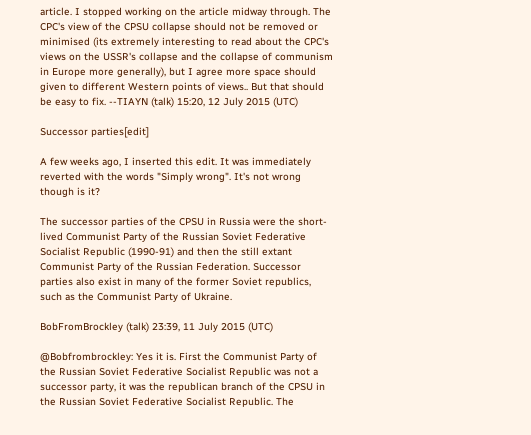article. I stopped working on the article midway through. The CPC's view of the CPSU collapse should not be removed or minimised (its extremely interesting to read about the CPC's views on the USSR's collapse and the collapse of communism in Europe more generally), but I agree more space should given to different Western points of views.. But that should be easy to fix. --TIAYN (talk) 15:20, 12 July 2015 (UTC)

Successor parties[edit]

A few weeks ago, I inserted this edit. It was immediately reverted with the words "Simply wrong". It's not wrong though is it?

The successor parties of the CPSU in Russia were the short-lived Communist Party of the Russian Soviet Federative Socialist Republic (1990-91) and then the still extant Communist Party of the Russian Federation. Successor parties also exist in many of the former Soviet republics, such as the Communist Party of Ukraine.

BobFromBrockley (talk) 23:39, 11 July 2015 (UTC)

@Bobfrombrockley: Yes it is. First the Communist Party of the Russian Soviet Federative Socialist Republic was not a successor party, it was the republican branch of the CPSU in the Russian Soviet Federative Socialist Republic. The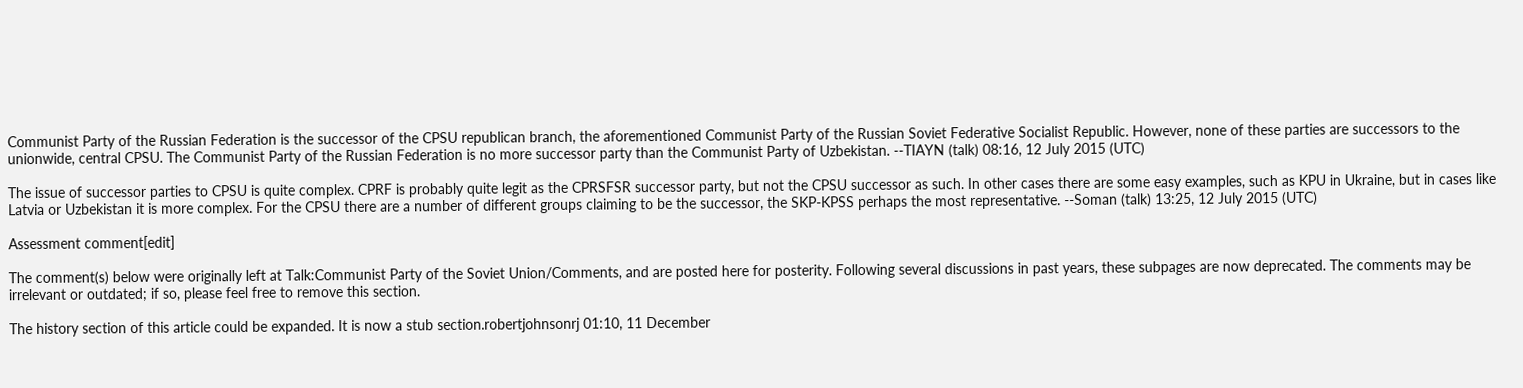Communist Party of the Russian Federation is the successor of the CPSU republican branch, the aforementioned Communist Party of the Russian Soviet Federative Socialist Republic. However, none of these parties are successors to the unionwide, central CPSU. The Communist Party of the Russian Federation is no more successor party than the Communist Party of Uzbekistan. --TIAYN (talk) 08:16, 12 July 2015 (UTC)

The issue of successor parties to CPSU is quite complex. CPRF is probably quite legit as the CPRSFSR successor party, but not the CPSU successor as such. In other cases there are some easy examples, such as KPU in Ukraine, but in cases like Latvia or Uzbekistan it is more complex. For the CPSU there are a number of different groups claiming to be the successor, the SKP-KPSS perhaps the most representative. --Soman (talk) 13:25, 12 July 2015 (UTC)

Assessment comment[edit]

The comment(s) below were originally left at Talk:Communist Party of the Soviet Union/Comments, and are posted here for posterity. Following several discussions in past years, these subpages are now deprecated. The comments may be irrelevant or outdated; if so, please feel free to remove this section.

The history section of this article could be expanded. It is now a stub section.robertjohnsonrj 01:10, 11 December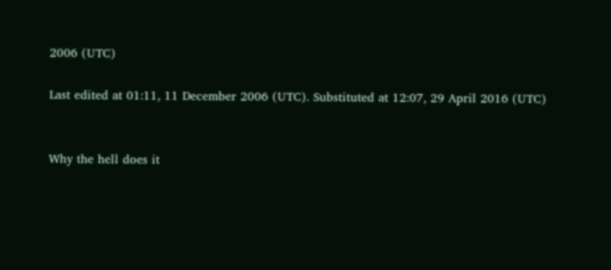2006 (UTC)

Last edited at 01:11, 11 December 2006 (UTC). Substituted at 12:07, 29 April 2016 (UTC)


Why the hell does it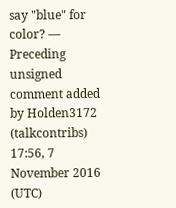say "blue" for color? — Preceding unsigned comment added by Holden3172 (talkcontribs) 17:56, 7 November 2016 (UTC)